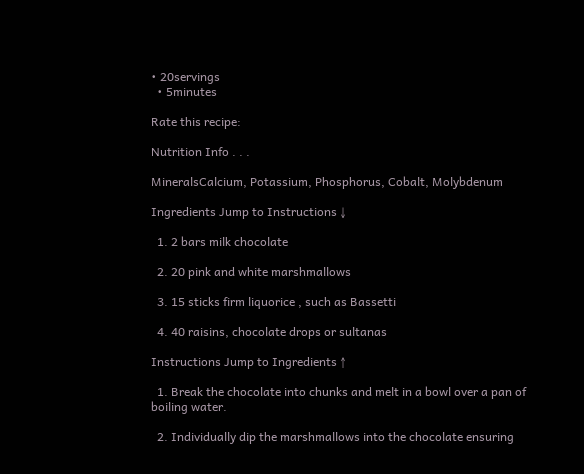• 20servings
  • 5minutes

Rate this recipe:

Nutrition Info . . .

MineralsCalcium, Potassium, Phosphorus, Cobalt, Molybdenum

Ingredients Jump to Instructions ↓

  1. 2 bars milk chocolate

  2. 20 pink and white marshmallows

  3. 15 sticks firm liquorice , such as Bassetti

  4. 40 raisins, chocolate drops or sultanas

Instructions Jump to Ingredients ↑

  1. Break the chocolate into chunks and melt in a bowl over a pan of boiling water.

  2. Individually dip the marshmallows into the chocolate ensuring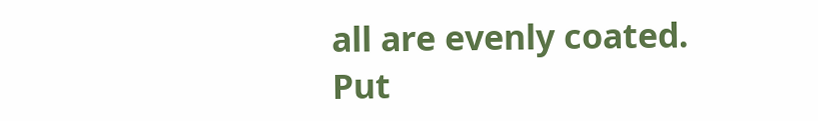all are evenly coated. Put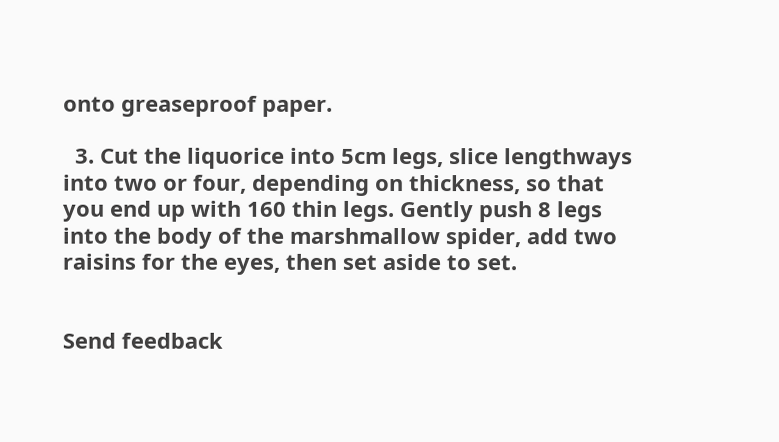onto greaseproof paper.

  3. Cut the liquorice into 5cm legs, slice lengthways into two or four, depending on thickness, so that you end up with 160 thin legs. Gently push 8 legs into the body of the marshmallow spider, add two raisins for the eyes, then set aside to set.


Send feedback